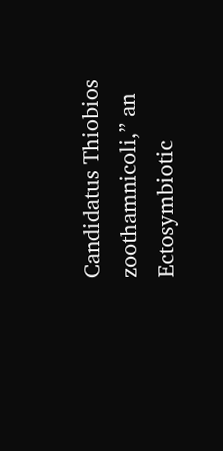Candidatus Thiobios zoothamnicoli,” an Ectosymbiotic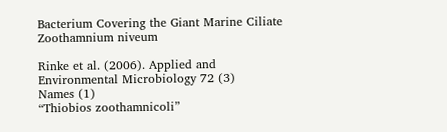Bacterium Covering the Giant Marine Ciliate Zoothamnium niveum

Rinke et al. (2006). Applied and Environmental Microbiology 72 (3)
Names (1)
“Thiobios zoothamnicoli”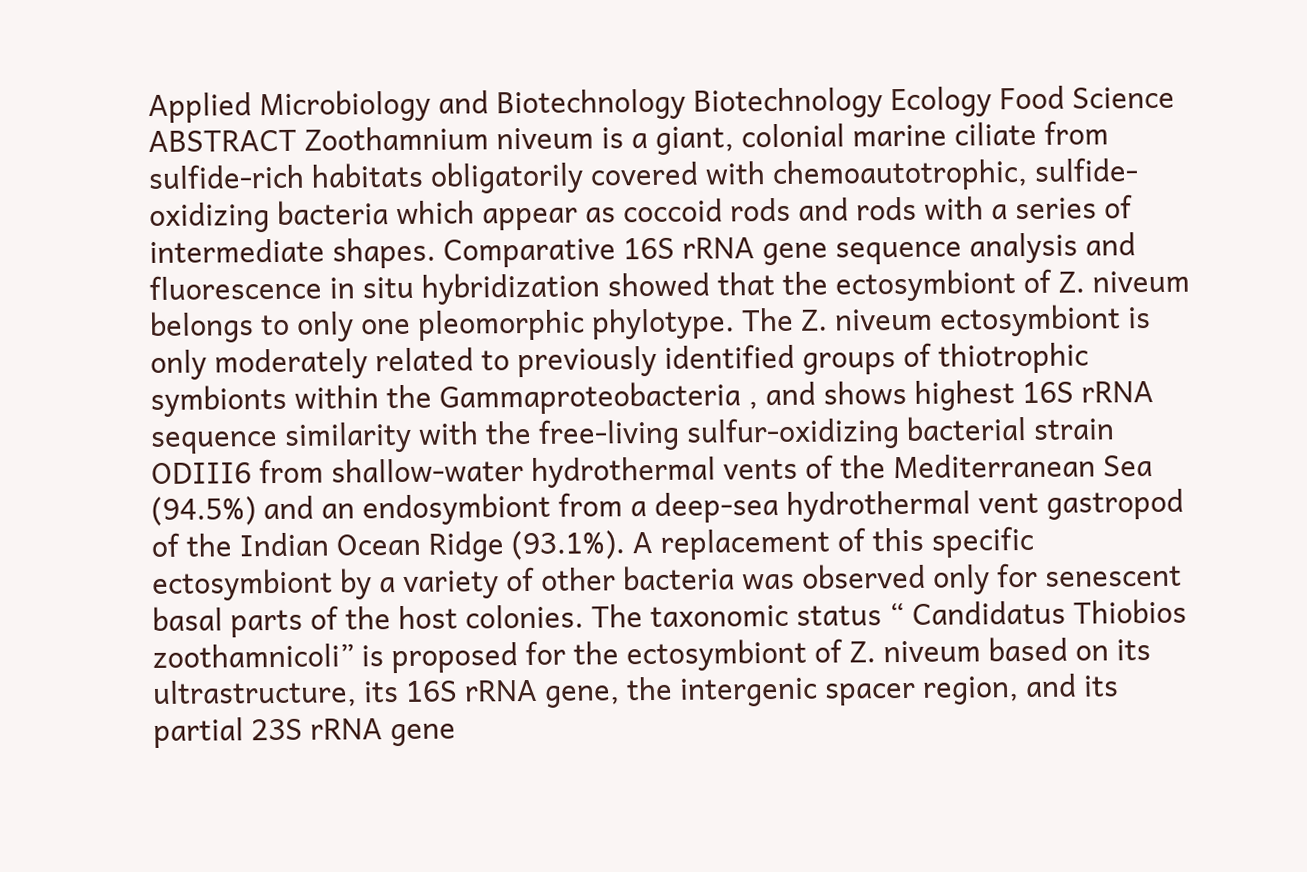Applied Microbiology and Biotechnology Biotechnology Ecology Food Science
ABSTRACT Zoothamnium niveum is a giant, colonial marine ciliate from sulfide-rich habitats obligatorily covered with chemoautotrophic, sulfide-oxidizing bacteria which appear as coccoid rods and rods with a series of intermediate shapes. Comparative 16S rRNA gene sequence analysis and fluorescence in situ hybridization showed that the ectosymbiont of Z. niveum belongs to only one pleomorphic phylotype. The Z. niveum ectosymbiont is only moderately related to previously identified groups of thiotrophic symbionts within the Gammaproteobacteria , and shows highest 16S rRNA sequence similarity with the free-living sulfur-oxidizing bacterial strain ODIII6 from shallow-water hydrothermal vents of the Mediterranean Sea (94.5%) and an endosymbiont from a deep-sea hydrothermal vent gastropod of the Indian Ocean Ridge (93.1%). A replacement of this specific ectosymbiont by a variety of other bacteria was observed only for senescent basal parts of the host colonies. The taxonomic status “ Candidatus Thiobios zoothamnicoli” is proposed for the ectosymbiont of Z. niveum based on its ultrastructure, its 16S rRNA gene, the intergenic spacer region, and its partial 23S rRNA gene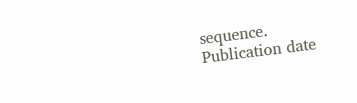sequence.
Publication date